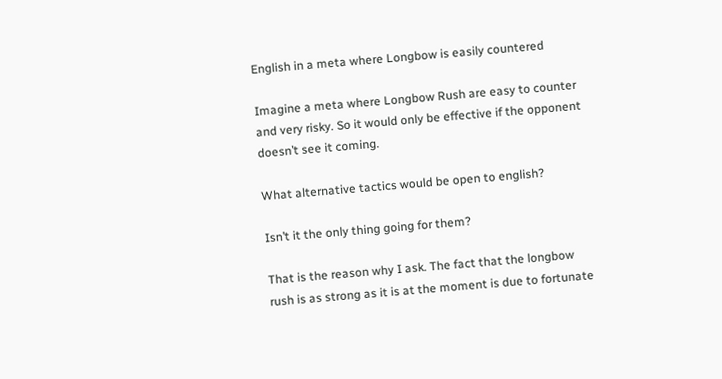English in a meta where Longbow is easily countered

Imagine a meta where Longbow Rush are easy to counter and very risky. So it would only be effective if the opponent doesn’t see it coming.

What alternative tactics would be open to english?

Isn’t it the only thing going for them?

That is the reason why I ask. The fact that the longbow rush is as strong as it is at the moment is due to fortunate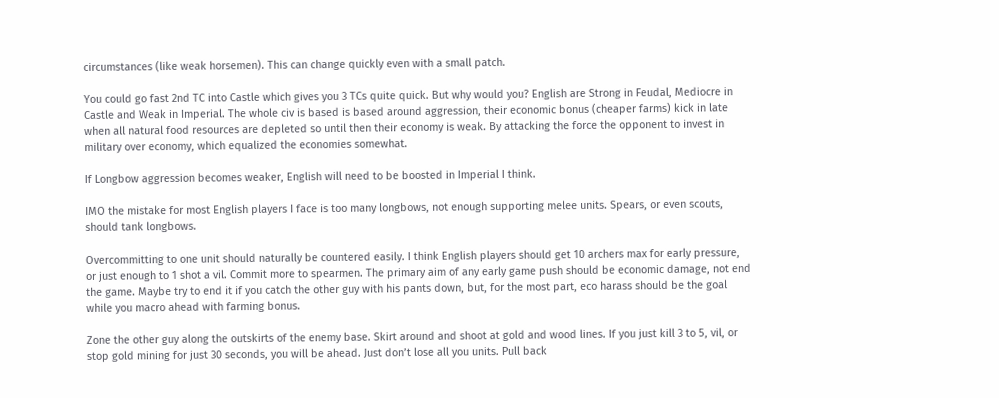circumstances (like weak horsemen). This can change quickly even with a small patch.

You could go fast 2nd TC into Castle which gives you 3 TCs quite quick. But why would you? English are Strong in Feudal, Mediocre in Castle and Weak in Imperial. The whole civ is based is based around aggression, their economic bonus (cheaper farms) kick in late when all natural food resources are depleted so until then their economy is weak. By attacking the force the opponent to invest in military over economy, which equalized the economies somewhat.

If Longbow aggression becomes weaker, English will need to be boosted in Imperial I think.

IMO the mistake for most English players I face is too many longbows, not enough supporting melee units. Spears, or even scouts, should tank longbows.

Overcommitting to one unit should naturally be countered easily. I think English players should get 10 archers max for early pressure, or just enough to 1 shot a vil. Commit more to spearmen. The primary aim of any early game push should be economic damage, not end the game. Maybe try to end it if you catch the other guy with his pants down, but, for the most part, eco harass should be the goal while you macro ahead with farming bonus.

Zone the other guy along the outskirts of the enemy base. Skirt around and shoot at gold and wood lines. If you just kill 3 to 5, vil, or stop gold mining for just 30 seconds, you will be ahead. Just don’t lose all you units. Pull back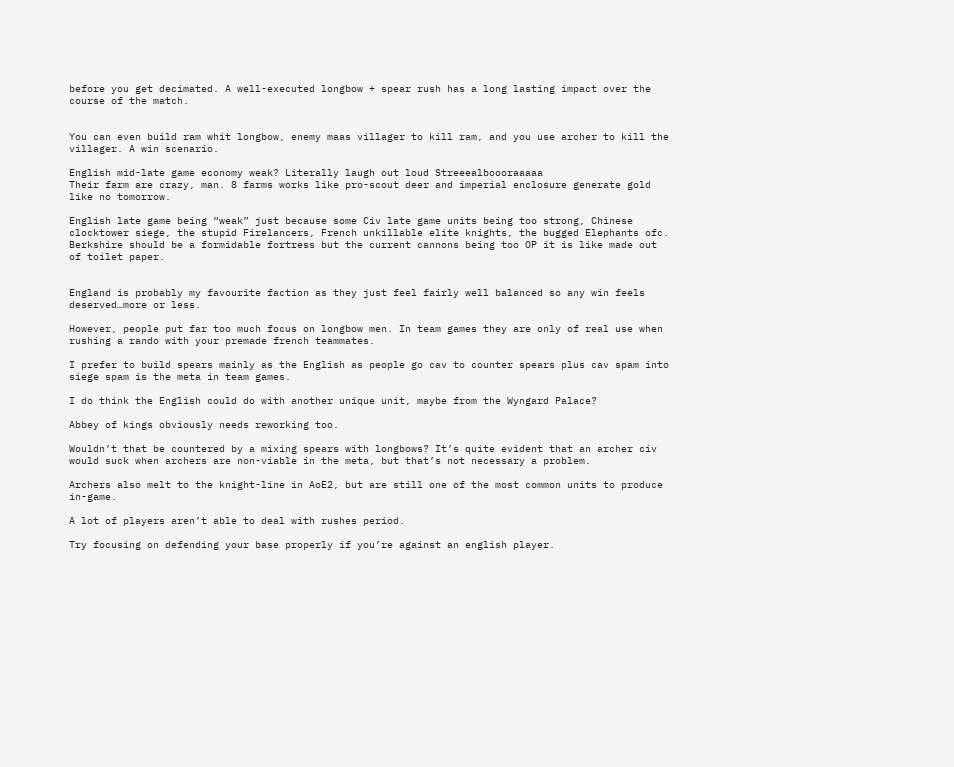before you get decimated. A well-executed longbow + spear rush has a long lasting impact over the course of the match.


You can even build ram whit longbow, enemy maas villager to kill ram, and you use archer to kill the villager. A win scenario.

English mid-late game economy weak? Literally laugh out loud Streeealboooraaaaa
Their farm are crazy, man. 8 farms works like pro-scout deer and imperial enclosure generate gold like no tomorrow.

English late game being “weak” just because some Civ late game units being too strong, Chinese clocktower siege, the stupid Firelancers, French unkillable elite knights, the bugged Elephants ofc. Berkshire should be a formidable fortress but the current cannons being too OP it is like made out of toilet paper.


England is probably my favourite faction as they just feel fairly well balanced so any win feels deserved…more or less.

However, people put far too much focus on longbow men. In team games they are only of real use when rushing a rando with your premade french teammates.

I prefer to build spears mainly as the English as people go cav to counter spears plus cav spam into siege spam is the meta in team games.

I do think the English could do with another unique unit, maybe from the Wyngard Palace?

Abbey of kings obviously needs reworking too.

Wouldn’t that be countered by a mixing spears with longbows? It’s quite evident that an archer civ would suck when archers are non-viable in the meta, but that’s not necessary a problem.

Archers also melt to the knight-line in AoE2, but are still one of the most common units to produce in-game.

A lot of players aren’t able to deal with rushes period.

Try focusing on defending your base properly if you’re against an english player.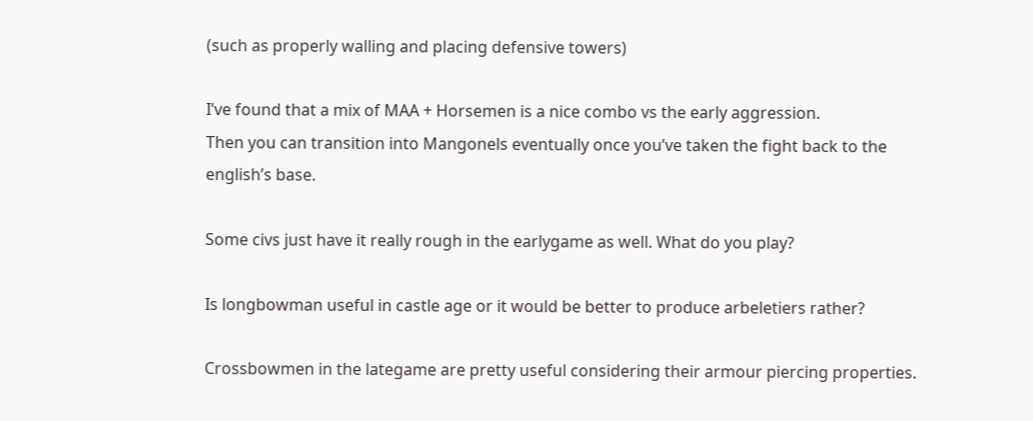(such as properly walling and placing defensive towers)

I’ve found that a mix of MAA + Horsemen is a nice combo vs the early aggression.
Then you can transition into Mangonels eventually once you’ve taken the fight back to the english’s base.

Some civs just have it really rough in the earlygame as well. What do you play?

Is longbowman useful in castle age or it would be better to produce arbeletiers rather?

Crossbowmen in the lategame are pretty useful considering their armour piercing properties.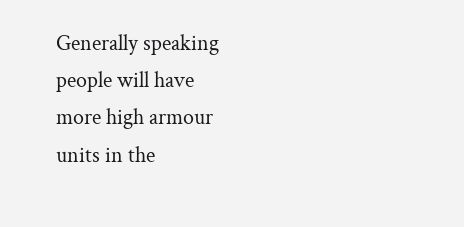Generally speaking people will have more high armour units in the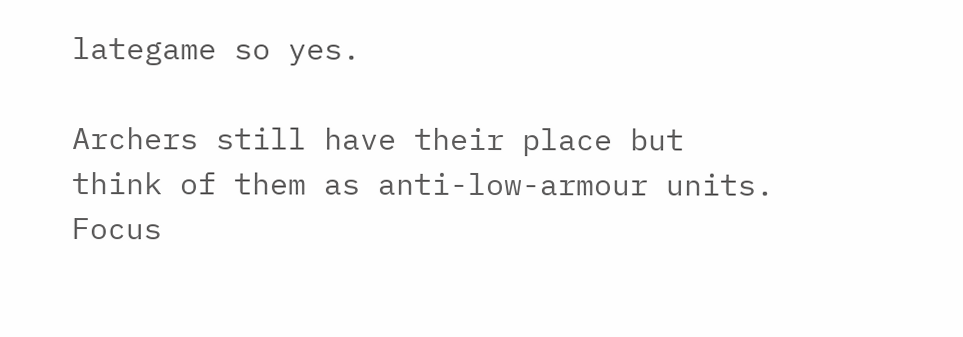lategame so yes.

Archers still have their place but think of them as anti-low-armour units.
Focus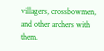villagers, crossbowmen, and other archers with them.